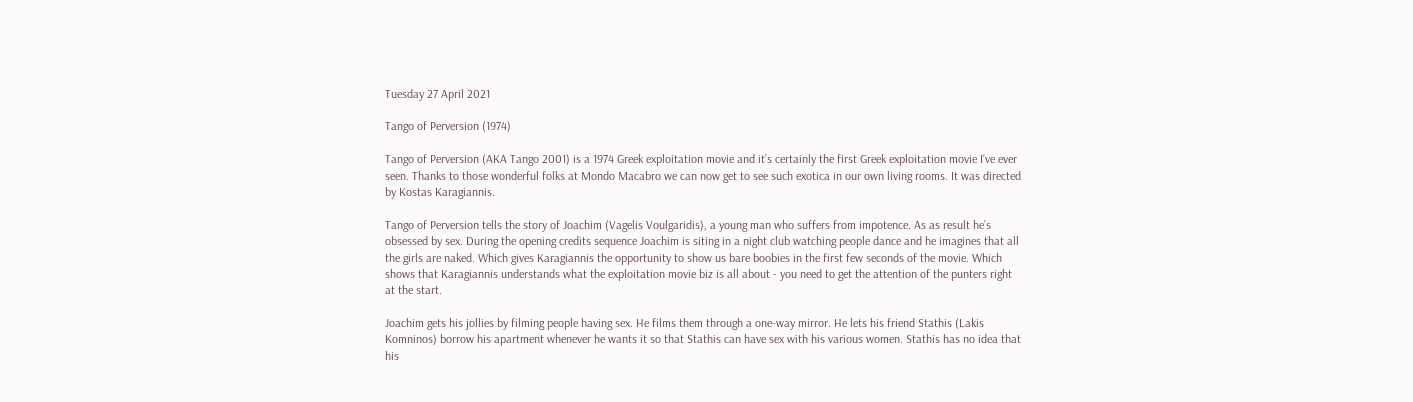Tuesday 27 April 2021

Tango of Perversion (1974)

Tango of Perversion (AKA Tango 2001) is a 1974 Greek exploitation movie and it’s certainly the first Greek exploitation movie I’ve ever seen. Thanks to those wonderful folks at Mondo Macabro we can now get to see such exotica in our own living rooms. It was directed by Kostas Karagiannis.

Tango of Perversion tells the story of Joachim (Vagelis Voulgaridis), a young man who suffers from impotence. As as result he’s obsessed by sex. During the opening credits sequence Joachim is siting in a night club watching people dance and he imagines that all the girls are naked. Which gives Karagiannis the opportunity to show us bare boobies in the first few seconds of the movie. Which shows that Karagiannis understands what the exploitation movie biz is all about - you need to get the attention of the punters right at the start.

Joachim gets his jollies by filming people having sex. He films them through a one-way mirror. He lets his friend Stathis (Lakis Komninos) borrow his apartment whenever he wants it so that Stathis can have sex with his various women. Stathis has no idea that his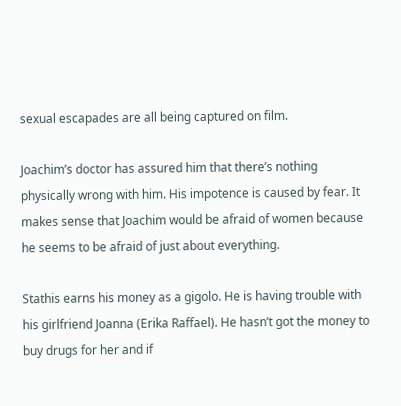sexual escapades are all being captured on film.

Joachim’s doctor has assured him that there’s nothing physically wrong with him. His impotence is caused by fear. It makes sense that Joachim would be afraid of women because he seems to be afraid of just about everything.

Stathis earns his money as a gigolo. He is having trouble with his girlfriend Joanna (Erika Raffael). He hasn’t got the money to buy drugs for her and if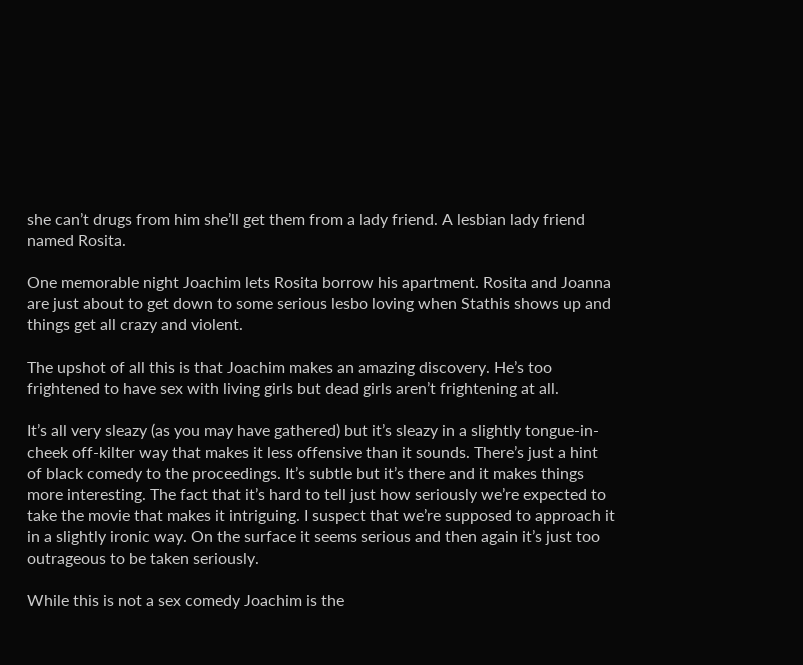she can’t drugs from him she’ll get them from a lady friend. A lesbian lady friend named Rosita.

One memorable night Joachim lets Rosita borrow his apartment. Rosita and Joanna are just about to get down to some serious lesbo loving when Stathis shows up and things get all crazy and violent.

The upshot of all this is that Joachim makes an amazing discovery. He’s too frightened to have sex with living girls but dead girls aren’t frightening at all.

It’s all very sleazy (as you may have gathered) but it’s sleazy in a slightly tongue-in-cheek off-kilter way that makes it less offensive than it sounds. There’s just a hint of black comedy to the proceedings. It’s subtle but it’s there and it makes things more interesting. The fact that it’s hard to tell just how seriously we’re expected to take the movie that makes it intriguing. I suspect that we’re supposed to approach it in a slightly ironic way. On the surface it seems serious and then again it’s just too outrageous to be taken seriously.

While this is not a sex comedy Joachim is the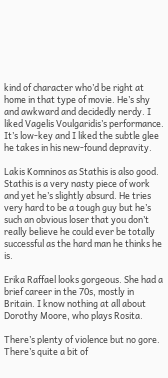kind of character who’d be right at home in that type of movie. He’s shy and awkward and decidedly nerdy. I liked Vagelis Voulgaridis’s performance. It’s low-key and I liked the subtle glee he takes in his new-found depravity.

Lakis Komninos as Stathis is also good. Stathis is a very nasty piece of work and yet he’s slightly absurd. He tries very hard to be a tough guy but he’s such an obvious loser that you don’t really believe he could ever be totally successful as the hard man he thinks he is.

Erika Raffael looks gorgeous. She had a brief career in the 70s, mostly in Britain. I know nothing at all about Dorothy Moore, who plays Rosita.

There’s plenty of violence but no gore. There’s quite a bit of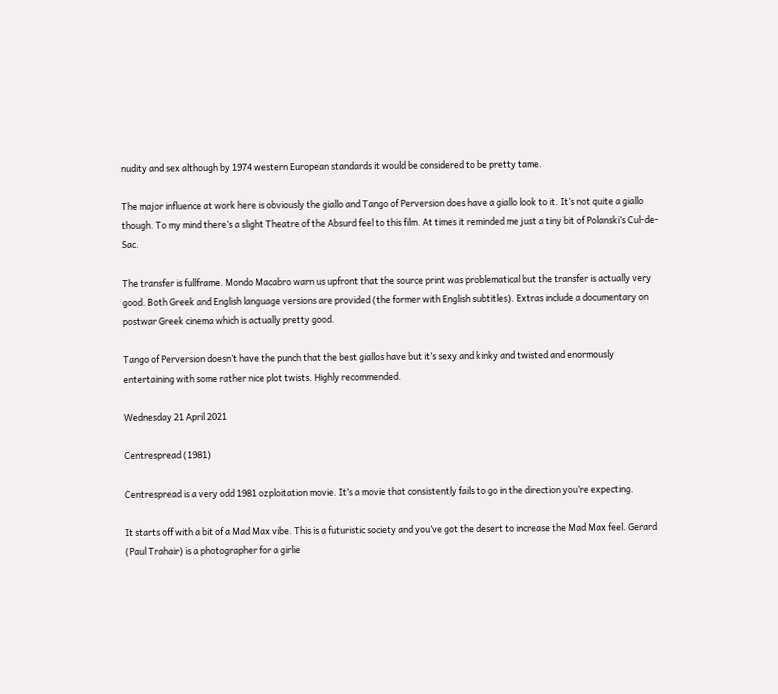nudity and sex although by 1974 western European standards it would be considered to be pretty tame.

The major influence at work here is obviously the giallo and Tango of Perversion does have a giallo look to it. It’s not quite a giallo though. To my mind there’s a slight Theatre of the Absurd feel to this film. At times it reminded me just a tiny bit of Polanski’s Cul-de-Sac.

The transfer is fullframe. Mondo Macabro warn us upfront that the source print was problematical but the transfer is actually very good. Both Greek and English language versions are provided (the former with English subtitles). Extras include a documentary on postwar Greek cinema which is actually pretty good.

Tango of Perversion doesn’t have the punch that the best giallos have but it’s sexy and kinky and twisted and enormously entertaining with some rather nice plot twists. Highly recommended.

Wednesday 21 April 2021

Centrespread (1981)

Centrespread is a very odd 1981 ozploitation movie. It’s a movie that consistently fails to go in the direction you’re expecting.

It starts off with a bit of a Mad Max vibe. This is a futuristic society and you’ve got the desert to increase the Mad Max feel. Gerard (Paul Trahair) is a photographer for a girlie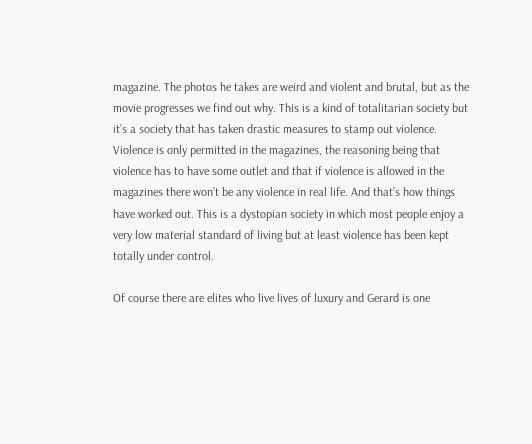magazine. The photos he takes are weird and violent and brutal, but as the movie progresses we find out why. This is a kind of totalitarian society but it’s a society that has taken drastic measures to stamp out violence. Violence is only permitted in the magazines, the reasoning being that violence has to have some outlet and that if violence is allowed in the magazines there won’t be any violence in real life. And that’s how things have worked out. This is a dystopian society in which most people enjoy a very low material standard of living but at least violence has been kept totally under control.

Of course there are elites who live lives of luxury and Gerard is one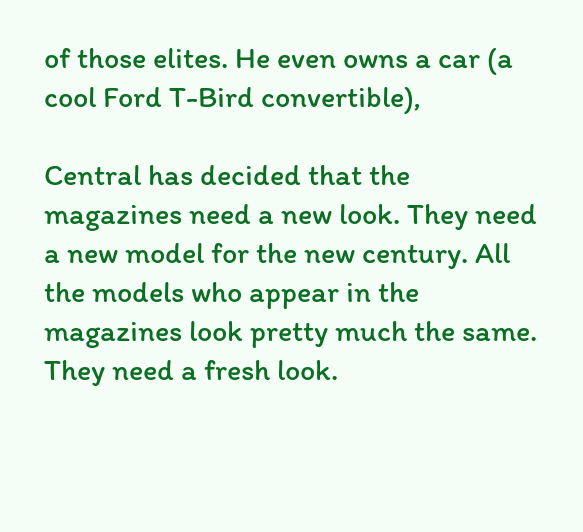of those elites. He even owns a car (a cool Ford T-Bird convertible),

Central has decided that the magazines need a new look. They need a new model for the new century. All the models who appear in the magazines look pretty much the same. They need a fresh look.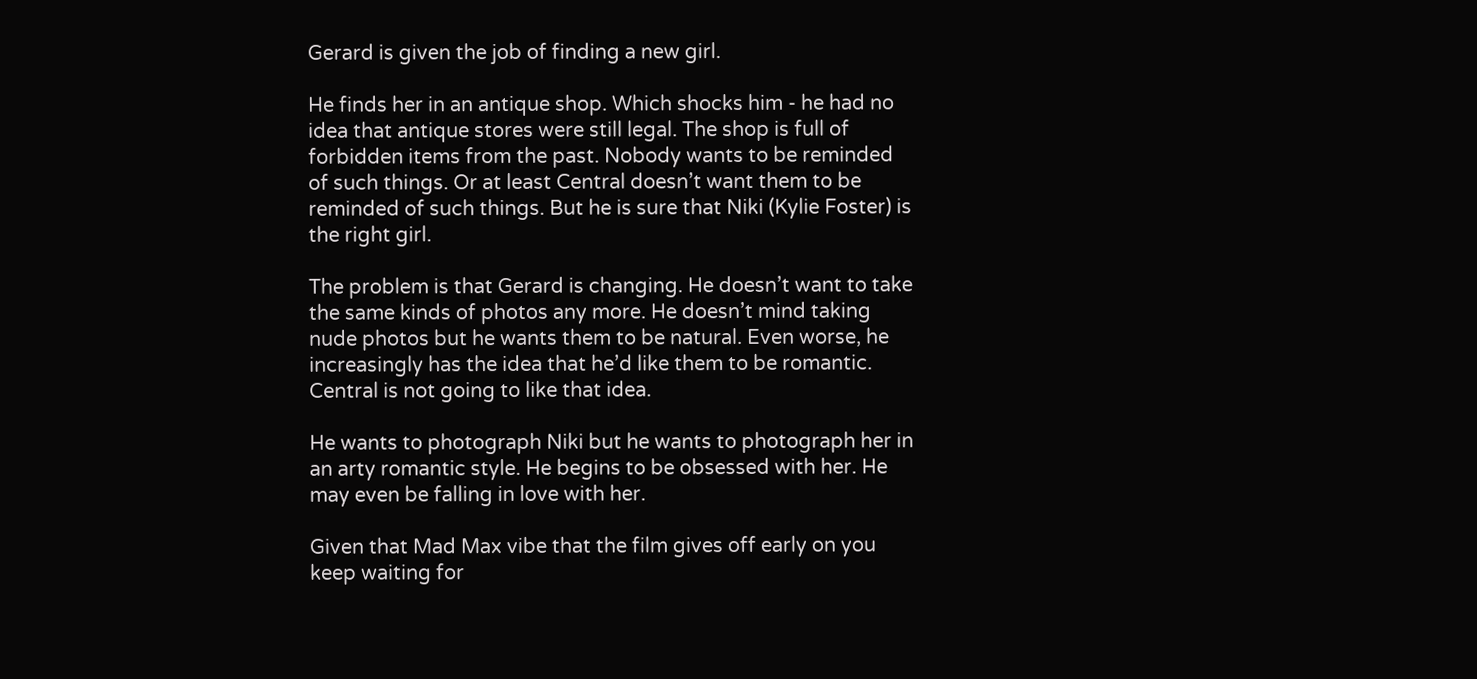Gerard is given the job of finding a new girl.

He finds her in an antique shop. Which shocks him - he had no idea that antique stores were still legal. The shop is full of forbidden items from the past. Nobody wants to be reminded of such things. Or at least Central doesn’t want them to be reminded of such things. But he is sure that Niki (Kylie Foster) is the right girl.

The problem is that Gerard is changing. He doesn’t want to take the same kinds of photos any more. He doesn’t mind taking nude photos but he wants them to be natural. Even worse, he increasingly has the idea that he’d like them to be romantic. Central is not going to like that idea.

He wants to photograph Niki but he wants to photograph her in an arty romantic style. He begins to be obsessed with her. He may even be falling in love with her.

Given that Mad Max vibe that the film gives off early on you keep waiting for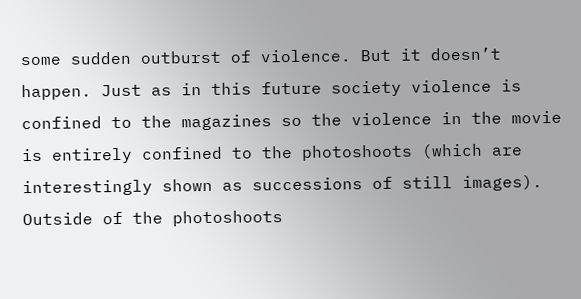some sudden outburst of violence. But it doesn’t happen. Just as in this future society violence is confined to the magazines so the violence in the movie is entirely confined to the photoshoots (which are interestingly shown as successions of still images). Outside of the photoshoots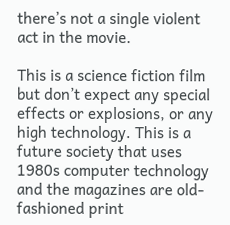there’s not a single violent act in the movie.

This is a science fiction film but don’t expect any special effects or explosions, or any high technology. This is a future society that uses 1980s computer technology and the magazines are old-fashioned print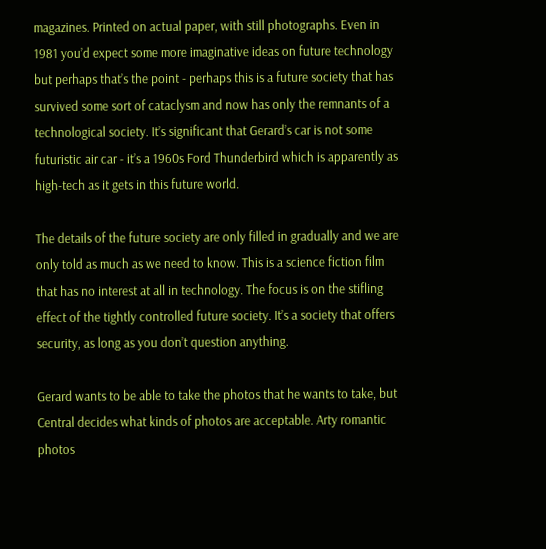magazines. Printed on actual paper, with still photographs. Even in 1981 you’d expect some more imaginative ideas on future technology but perhaps that’s the point - perhaps this is a future society that has survived some sort of cataclysm and now has only the remnants of a technological society. It’s significant that Gerard’s car is not some futuristic air car - it’s a 1960s Ford Thunderbird which is apparently as high-tech as it gets in this future world.

The details of the future society are only filled in gradually and we are only told as much as we need to know. This is a science fiction film that has no interest at all in technology. The focus is on the stifling effect of the tightly controlled future society. It’s a society that offers security, as long as you don’t question anything.

Gerard wants to be able to take the photos that he wants to take, but Central decides what kinds of photos are acceptable. Arty romantic photos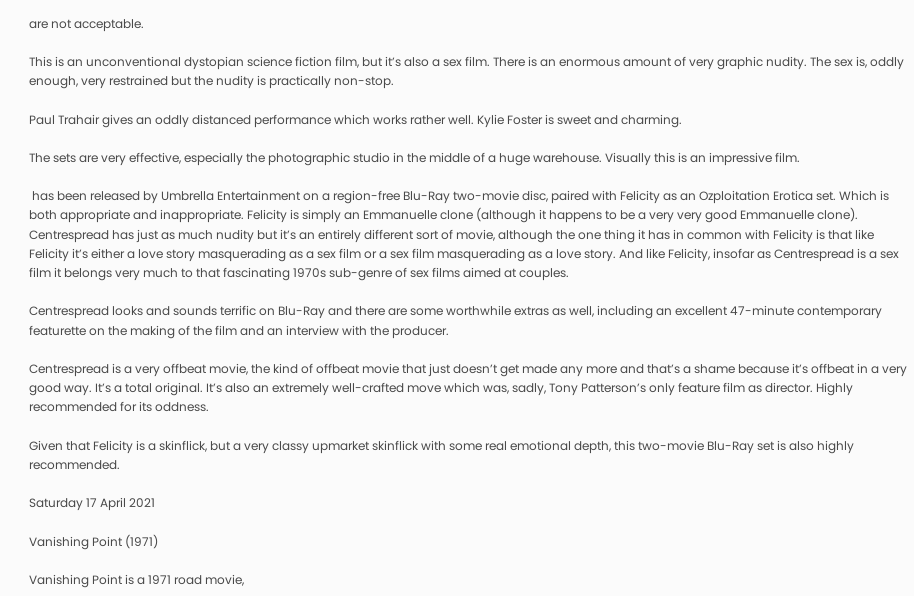are not acceptable.

This is an unconventional dystopian science fiction film, but it’s also a sex film. There is an enormous amount of very graphic nudity. The sex is, oddly enough, very restrained but the nudity is practically non-stop.

Paul Trahair gives an oddly distanced performance which works rather well. Kylie Foster is sweet and charming.

The sets are very effective, especially the photographic studio in the middle of a huge warehouse. Visually this is an impressive film.

 has been released by Umbrella Entertainment on a region-free Blu-Ray two-movie disc, paired with Felicity as an Ozploitation Erotica set. Which is both appropriate and inappropriate. Felicity is simply an Emmanuelle clone (although it happens to be a very very good Emmanuelle clone). Centrespread has just as much nudity but it’s an entirely different sort of movie, although the one thing it has in common with Felicity is that like Felicity it’s either a love story masquerading as a sex film or a sex film masquerading as a love story. And like Felicity, insofar as Centrespread is a sex film it belongs very much to that fascinating 1970s sub-genre of sex films aimed at couples.

Centrespread looks and sounds terrific on Blu-Ray and there are some worthwhile extras as well, including an excellent 47-minute contemporary featurette on the making of the film and an interview with the producer.

Centrespread is a very offbeat movie, the kind of offbeat movie that just doesn’t get made any more and that’s a shame because it’s offbeat in a very good way. It’s a total original. It’s also an extremely well-crafted move which was, sadly, Tony Patterson’s only feature film as director. Highly recommended for its oddness.

Given that Felicity is a skinflick, but a very classy upmarket skinflick with some real emotional depth, this two-movie Blu-Ray set is also highly recommended.

Saturday 17 April 2021

Vanishing Point (1971)

Vanishing Point is a 1971 road movie,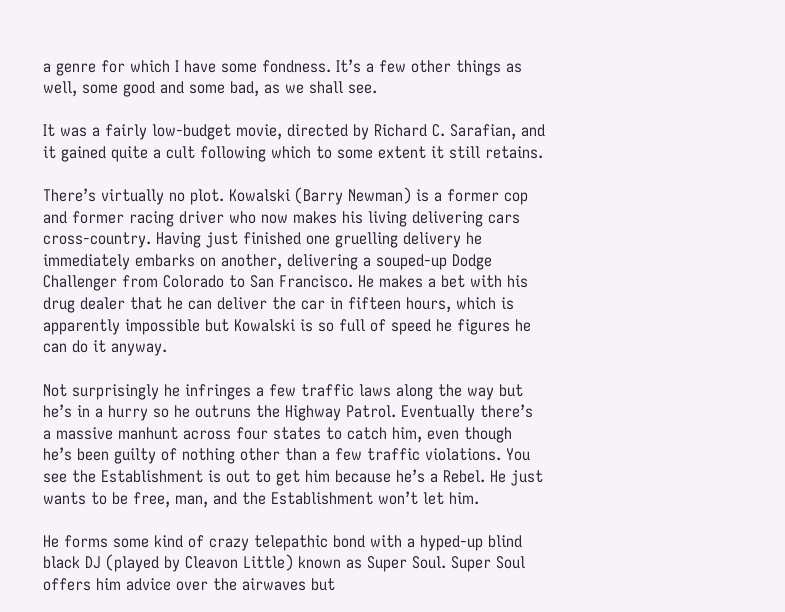a genre for which I have some fondness. It’s a few other things as well, some good and some bad, as we shall see.

It was a fairly low-budget movie, directed by Richard C. Sarafian, and it gained quite a cult following which to some extent it still retains.

There’s virtually no plot. Kowalski (Barry Newman) is a former cop and former racing driver who now makes his living delivering cars cross-country. Having just finished one gruelling delivery he immediately embarks on another, delivering a souped-up Dodge Challenger from Colorado to San Francisco. He makes a bet with his drug dealer that he can deliver the car in fifteen hours, which is apparently impossible but Kowalski is so full of speed he figures he can do it anyway.

Not surprisingly he infringes a few traffic laws along the way but he’s in a hurry so he outruns the Highway Patrol. Eventually there’s a massive manhunt across four states to catch him, even though he’s been guilty of nothing other than a few traffic violations. You see the Establishment is out to get him because he’s a Rebel. He just wants to be free, man, and the Establishment won’t let him.

He forms some kind of crazy telepathic bond with a hyped-up blind black DJ (played by Cleavon Little) known as Super Soul. Super Soul offers him advice over the airwaves but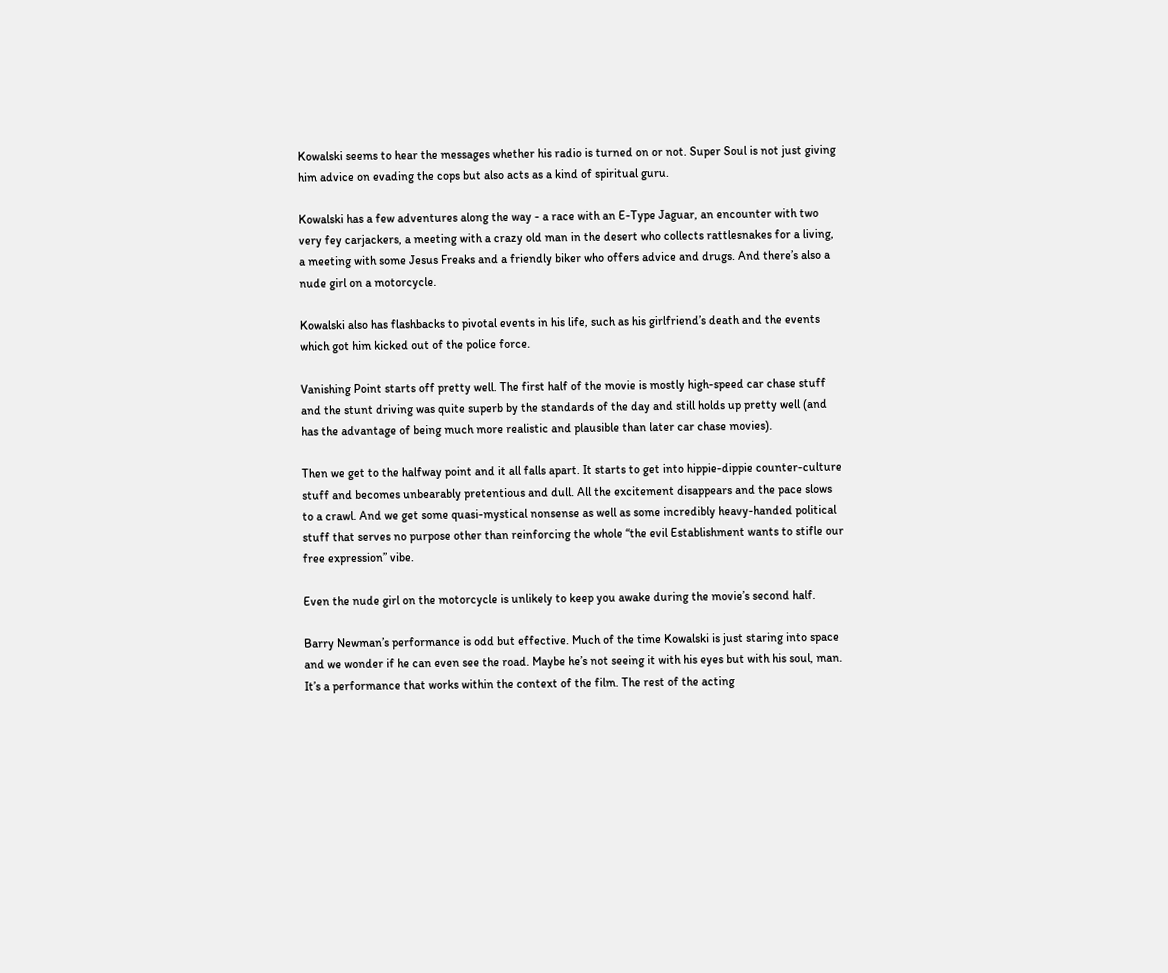Kowalski seems to hear the messages whether his radio is turned on or not. Super Soul is not just giving him advice on evading the cops but also acts as a kind of spiritual guru.

Kowalski has a few adventures along the way - a race with an E-Type Jaguar, an encounter with two very fey carjackers, a meeting with a crazy old man in the desert who collects rattlesnakes for a living, a meeting with some Jesus Freaks and a friendly biker who offers advice and drugs. And there’s also a nude girl on a motorcycle.

Kowalski also has flashbacks to pivotal events in his life, such as his girlfriend’s death and the events which got him kicked out of the police force.

Vanishing Point starts off pretty well. The first half of the movie is mostly high-speed car chase stuff and the stunt driving was quite superb by the standards of the day and still holds up pretty well (and has the advantage of being much more realistic and plausible than later car chase movies).

Then we get to the halfway point and it all falls apart. It starts to get into hippie-dippie counter-culture stuff and becomes unbearably pretentious and dull. All the excitement disappears and the pace slows to a crawl. And we get some quasi-mystical nonsense as well as some incredibly heavy-handed political stuff that serves no purpose other than reinforcing the whole “the evil Establishment wants to stifle our free expression” vibe.

Even the nude girl on the motorcycle is unlikely to keep you awake during the movie’s second half.

Barry Newman’s performance is odd but effective. Much of the time Kowalski is just staring into space and we wonder if he can even see the road. Maybe he’s not seeing it with his eyes but with his soul, man. It’s a performance that works within the context of the film. The rest of the acting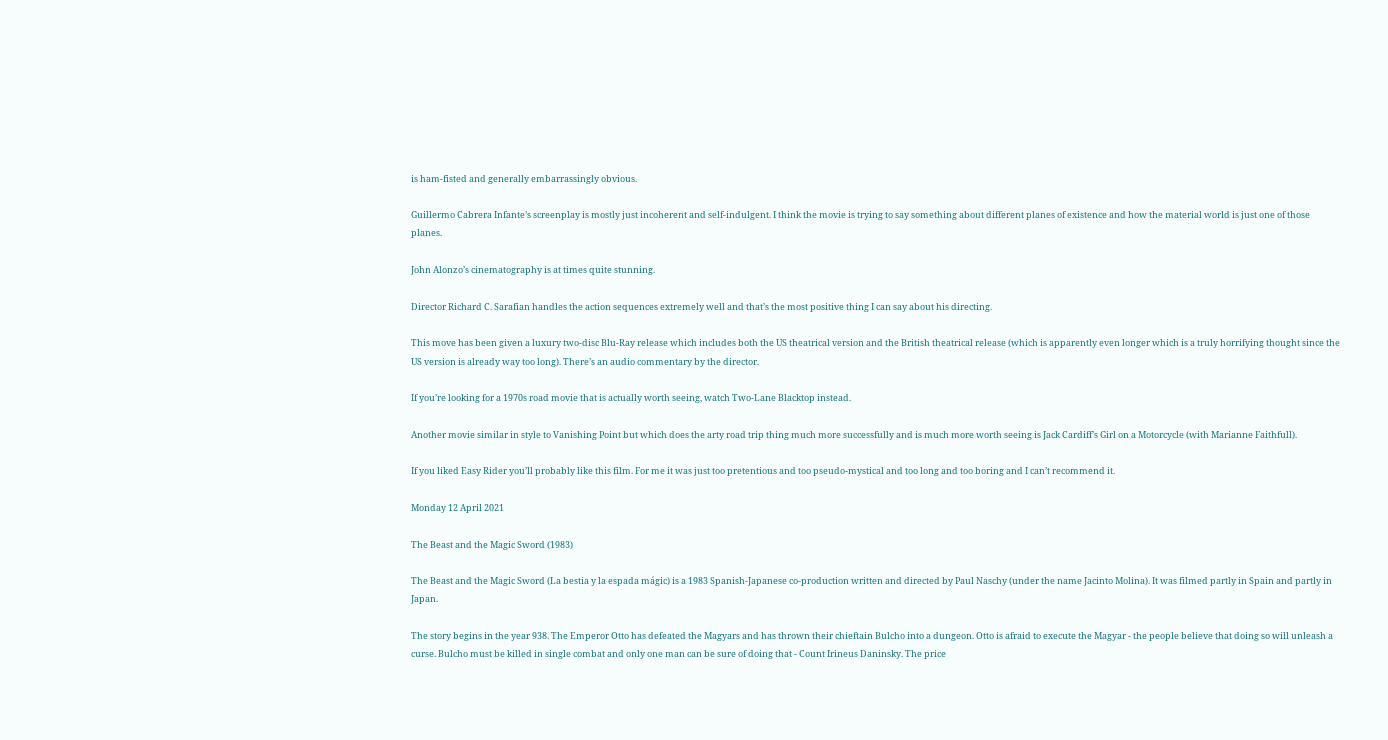is ham-fisted and generally embarrassingly obvious.

Guillermo Cabrera Infante’s screenplay is mostly just incoherent and self-indulgent. I think the movie is trying to say something about different planes of existence and how the material world is just one of those planes.

John Alonzo’s cinematography is at times quite stunning.

Director Richard C. Sarafian handles the action sequences extremely well and that’s the most positive thing I can say about his directing.

This move has been given a luxury two-disc Blu-Ray release which includes both the US theatrical version and the British theatrical release (which is apparently even longer which is a truly horrifying thought since the US version is already way too long). There’s an audio commentary by the director.

If you’re looking for a 1970s road movie that is actually worth seeing, watch Two-Lane Blacktop instead.

Another movie similar in style to Vanishing Point but which does the arty road trip thing much more successfully and is much more worth seeing is Jack Cardiff’s Girl on a Motorcycle (with Marianne Faithfull).

If you liked Easy Rider you’ll probably like this film. For me it was just too pretentious and too pseudo-mystical and too long and too boring and I can’t recommend it.

Monday 12 April 2021

The Beast and the Magic Sword (1983)

The Beast and the Magic Sword (La bestia y la espada mágic) is a 1983 Spanish-Japanese co-production written and directed by Paul Naschy (under the name Jacinto Molina). It was filmed partly in Spain and partly in Japan.

The story begins in the year 938. The Emperor Otto has defeated the Magyars and has thrown their chieftain Bulcho into a dungeon. Otto is afraid to execute the Magyar - the people believe that doing so will unleash a curse. Bulcho must be killed in single combat and only one man can be sure of doing that - Count Irineus Daninsky. The price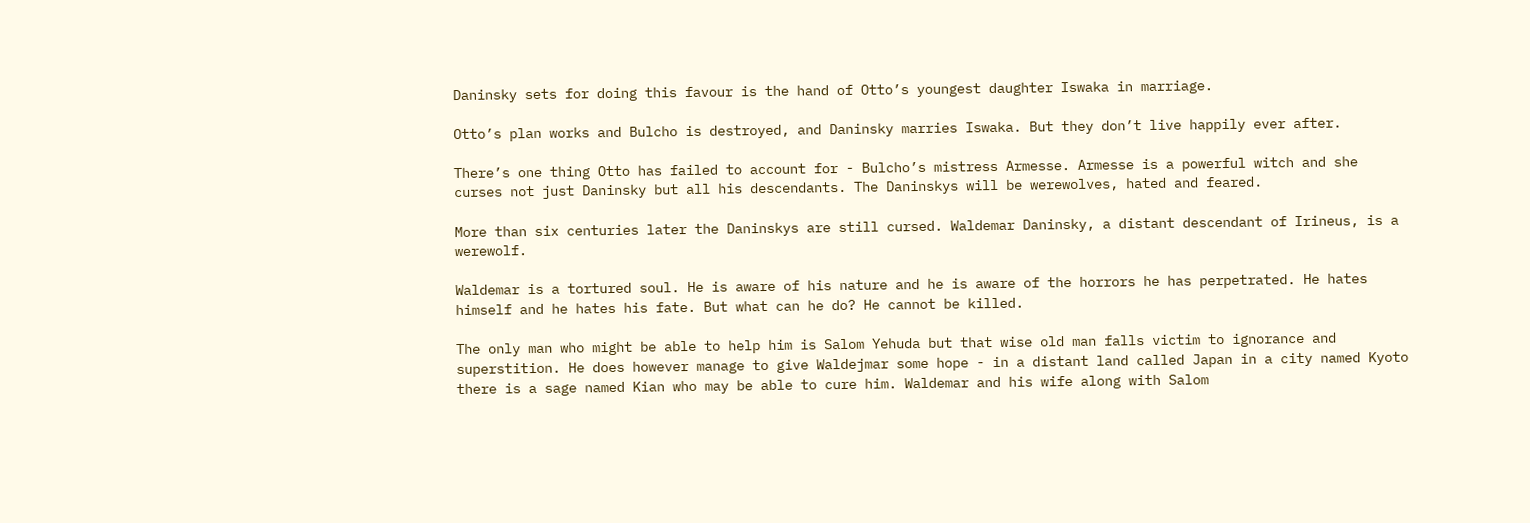Daninsky sets for doing this favour is the hand of Otto’s youngest daughter Iswaka in marriage.

Otto’s plan works and Bulcho is destroyed, and Daninsky marries Iswaka. But they don’t live happily ever after.

There’s one thing Otto has failed to account for - Bulcho’s mistress Armesse. Armesse is a powerful witch and she curses not just Daninsky but all his descendants. The Daninskys will be werewolves, hated and feared.

More than six centuries later the Daninskys are still cursed. Waldemar Daninsky, a distant descendant of Irineus, is a werewolf.

Waldemar is a tortured soul. He is aware of his nature and he is aware of the horrors he has perpetrated. He hates himself and he hates his fate. But what can he do? He cannot be killed.

The only man who might be able to help him is Salom Yehuda but that wise old man falls victim to ignorance and superstition. He does however manage to give Waldejmar some hope - in a distant land called Japan in a city named Kyoto there is a sage named Kian who may be able to cure him. Waldemar and his wife along with Salom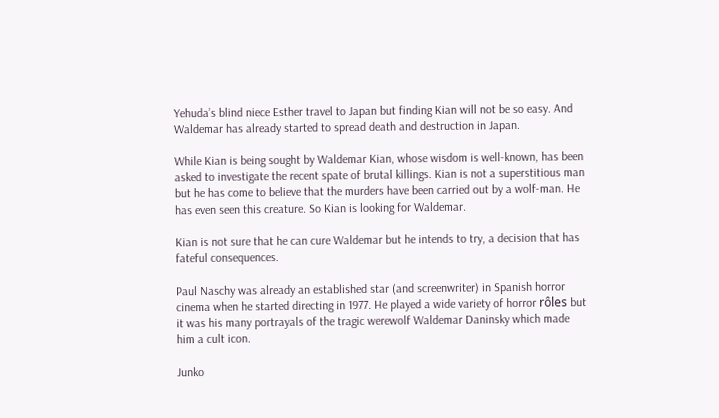Yehuda’s blind niece Esther travel to Japan but finding Kian will not be so easy. And Waldemar has already started to spread death and destruction in Japan.

While Kian is being sought by Waldemar Kian, whose wisdom is well-known, has been asked to investigate the recent spate of brutal killings. Kian is not a superstitious man but he has come to believe that the murders have been carried out by a wolf-man. He has even seen this creature. So Kian is looking for Waldemar.

Kian is not sure that he can cure Waldemar but he intends to try, a decision that has fateful consequences.

Paul Naschy was already an established star (and screenwriter) in Spanish horror cinema when he started directing in 1977. He played a wide variety of horror rôles but it was his many portrayals of the tragic werewolf Waldemar Daninsky which made him a cult icon.

Junko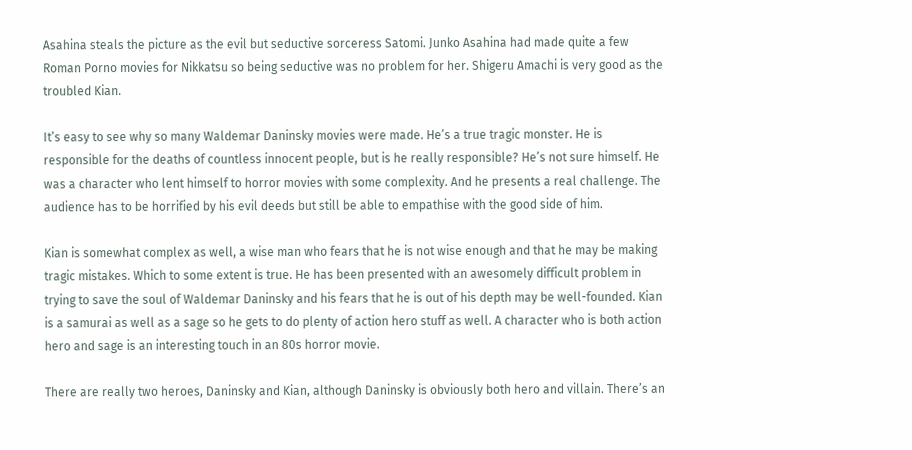Asahina steals the picture as the evil but seductive sorceress Satomi. Junko Asahina had made quite a few Roman Porno movies for Nikkatsu so being seductive was no problem for her. Shigeru Amachi is very good as the troubled Kian.

It’s easy to see why so many Waldemar Daninsky movies were made. He’s a true tragic monster. He is responsible for the deaths of countless innocent people, but is he really responsible? He’s not sure himself. He was a character who lent himself to horror movies with some complexity. And he presents a real challenge. The audience has to be horrified by his evil deeds but still be able to empathise with the good side of him.

Kian is somewhat complex as well, a wise man who fears that he is not wise enough and that he may be making tragic mistakes. Which to some extent is true. He has been presented with an awesomely difficult problem in trying to save the soul of Waldemar Daninsky and his fears that he is out of his depth may be well-founded. Kian is a samurai as well as a sage so he gets to do plenty of action hero stuff as well. A character who is both action hero and sage is an interesting touch in an 80s horror movie.

There are really two heroes, Daninsky and Kian, although Daninsky is obviously both hero and villain. There’s an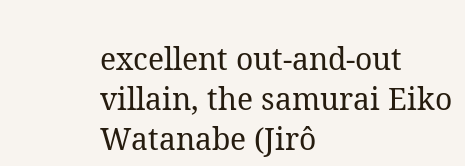excellent out-and-out villain, the samurai Eiko Watanabe (Jirô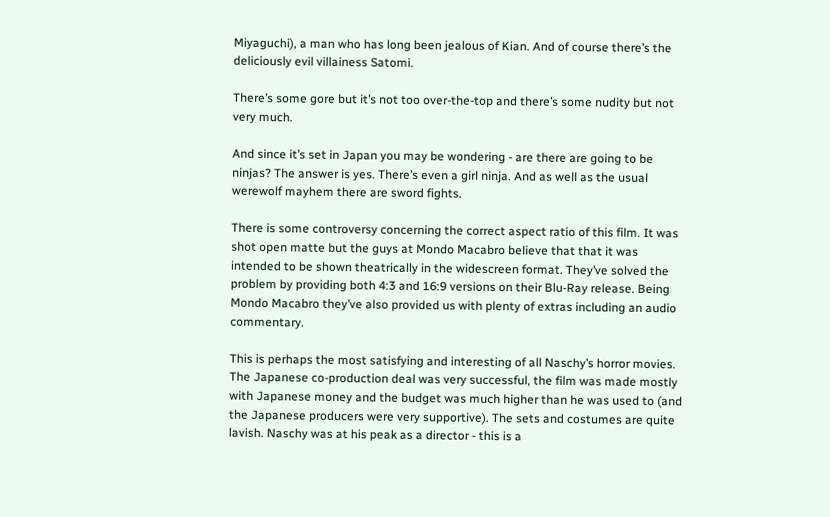Miyaguchi), a man who has long been jealous of Kian. And of course there’s the deliciously evil villainess Satomi.

There’s some gore but it’s not too over-the-top and there’s some nudity but not very much.

And since it’s set in Japan you may be wondering - are there are going to be ninjas? The answer is yes. There’s even a girl ninja. And as well as the usual werewolf mayhem there are sword fights.

There is some controversy concerning the correct aspect ratio of this film. It was shot open matte but the guys at Mondo Macabro believe that that it was intended to be shown theatrically in the widescreen format. They’ve solved the problem by providing both 4:3 and 16:9 versions on their Blu-Ray release. Being Mondo Macabro they’ve also provided us with plenty of extras including an audio commentary.

This is perhaps the most satisfying and interesting of all Naschy’s horror movies. The Japanese co-production deal was very successful, the film was made mostly with Japanese money and the budget was much higher than he was used to (and the Japanese producers were very supportive). The sets and costumes are quite lavish. Naschy was at his peak as a director - this is a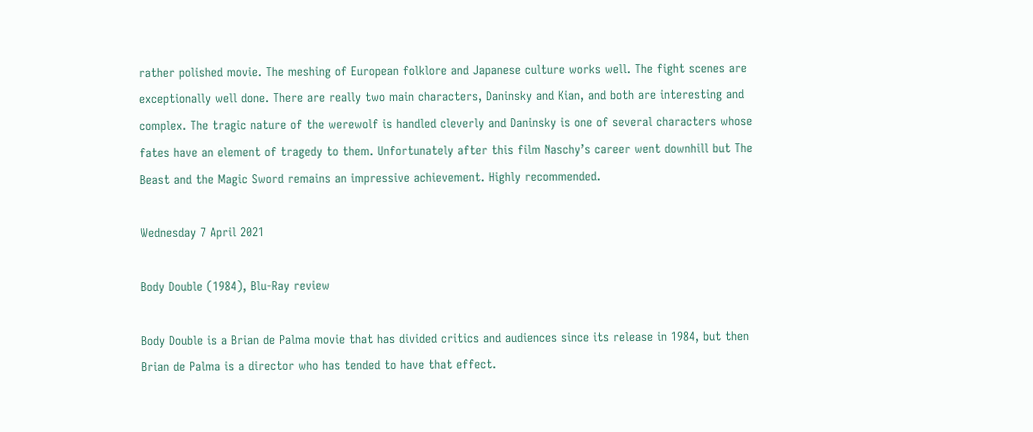rather polished movie. The meshing of European folklore and Japanese culture works well. The fight scenes are exceptionally well done. There are really two main characters, Daninsky and Kian, and both are interesting and complex. The tragic nature of the werewolf is handled cleverly and Daninsky is one of several characters whose fates have an element of tragedy to them. Unfortunately after this film Naschy’s career went downhill but The Beast and the Magic Sword remains an impressive achievement. Highly recommended.

Wednesday 7 April 2021

Body Double (1984), Blu-Ray review

Body Double is a Brian de Palma movie that has divided critics and audiences since its release in 1984, but then Brian de Palma is a director who has tended to have that effect.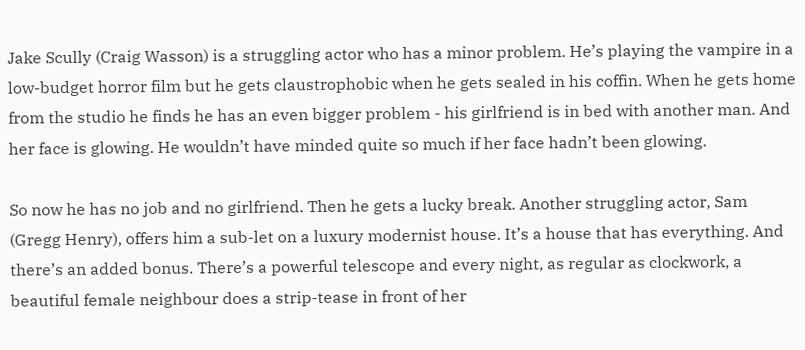Jake Scully (Craig Wasson) is a struggling actor who has a minor problem. He’s playing the vampire in a low-budget horror film but he gets claustrophobic when he gets sealed in his coffin. When he gets home from the studio he finds he has an even bigger problem - his girlfriend is in bed with another man. And her face is glowing. He wouldn’t have minded quite so much if her face hadn’t been glowing.

So now he has no job and no girlfriend. Then he gets a lucky break. Another struggling actor, Sam (Gregg Henry), offers him a sub-let on a luxury modernist house. It’s a house that has everything. And there’s an added bonus. There’s a powerful telescope and every night, as regular as clockwork, a beautiful female neighbour does a strip-tease in front of her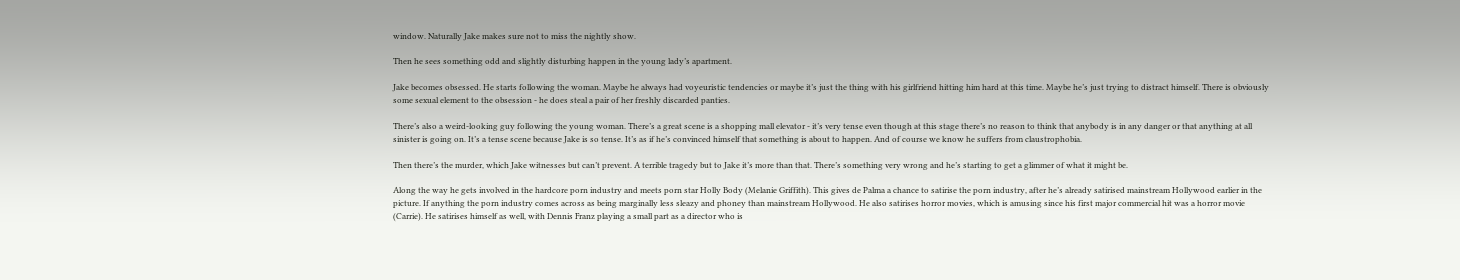window. Naturally Jake makes sure not to miss the nightly show.

Then he sees something odd and slightly disturbing happen in the young lady’s apartment.

Jake becomes obsessed. He starts following the woman. Maybe he always had voyeuristic tendencies or maybe it’s just the thing with his girlfriend hitting him hard at this time. Maybe he’s just trying to distract himself. There is obviously some sexual element to the obsession - he does steal a pair of her freshly discarded panties.

There’s also a weird-looking guy following the young woman. There’s a great scene is a shopping mall elevator - it’s very tense even though at this stage there’s no reason to think that anybody is in any danger or that anything at all sinister is going on. It’s a tense scene because Jake is so tense. It’s as if he’s convinced himself that something is about to happen. And of course we know he suffers from claustrophobia.

Then there’s the murder, which Jake witnesses but can’t prevent. A terrible tragedy but to Jake it’s more than that. There’s something very wrong and he’s starting to get a glimmer of what it might be.

Along the way he gets involved in the hardcore porn industry and meets porn star Holly Body (Melanie Griffith). This gives de Palma a chance to satirise the porn industry, after he’s already satirised mainstream Hollywood earlier in the picture. If anything the porn industry comes across as being marginally less sleazy and phoney than mainstream Hollywood. He also satirises horror movies, which is amusing since his first major commercial hit was a horror movie (Carrie). He satirises himself as well, with Dennis Franz playing a small part as a director who is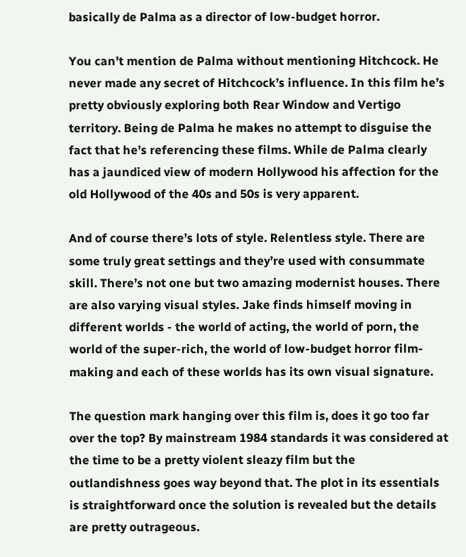basically de Palma as a director of low-budget horror.

You can’t mention de Palma without mentioning Hitchcock. He never made any secret of Hitchcock’s influence. In this film he’s pretty obviously exploring both Rear Window and Vertigo territory. Being de Palma he makes no attempt to disguise the fact that he’s referencing these films. While de Palma clearly has a jaundiced view of modern Hollywood his affection for the old Hollywood of the 40s and 50s is very apparent.

And of course there’s lots of style. Relentless style. There are some truly great settings and they’re used with consummate skill. There’s not one but two amazing modernist houses. There are also varying visual styles. Jake finds himself moving in different worlds - the world of acting, the world of porn, the world of the super-rich, the world of low-budget horror film-making and each of these worlds has its own visual signature.

The question mark hanging over this film is, does it go too far over the top? By mainstream 1984 standards it was considered at the time to be a pretty violent sleazy film but the outlandishness goes way beyond that. The plot in its essentials is straightforward once the solution is revealed but the details are pretty outrageous.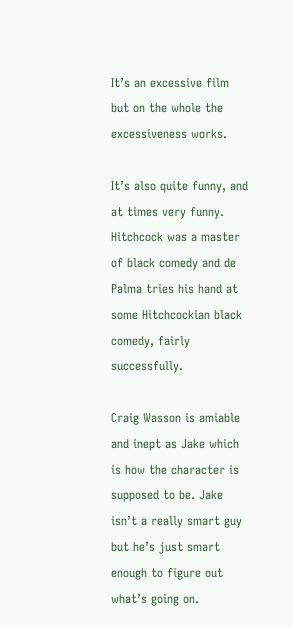It’s an excessive film but on the whole the excessiveness works.

It’s also quite funny, and at times very funny. Hitchcock was a master of black comedy and de Palma tries his hand at some Hitchcockian black comedy, fairly successfully.

Craig Wasson is amiable and inept as Jake which is how the character is supposed to be. Jake isn’t a really smart guy but he’s just smart enough to figure out what’s going on.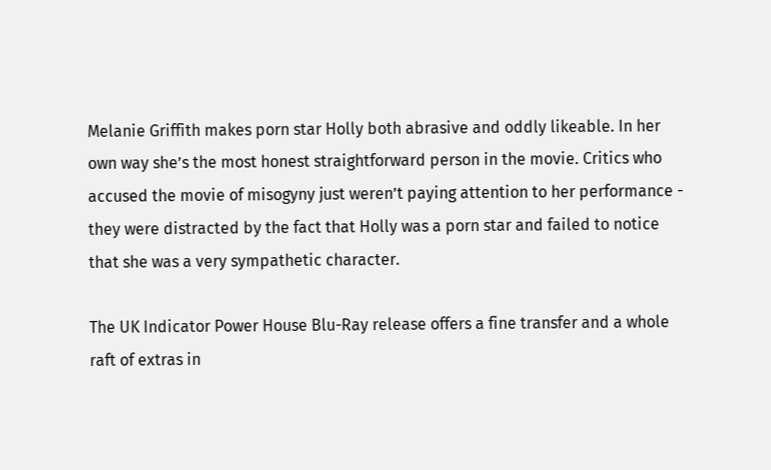Melanie Griffith makes porn star Holly both abrasive and oddly likeable. In her own way she’s the most honest straightforward person in the movie. Critics who accused the movie of misogyny just weren’t paying attention to her performance - they were distracted by the fact that Holly was a porn star and failed to notice that she was a very sympathetic character.

The UK Indicator Power House Blu-Ray release offers a fine transfer and a whole raft of extras in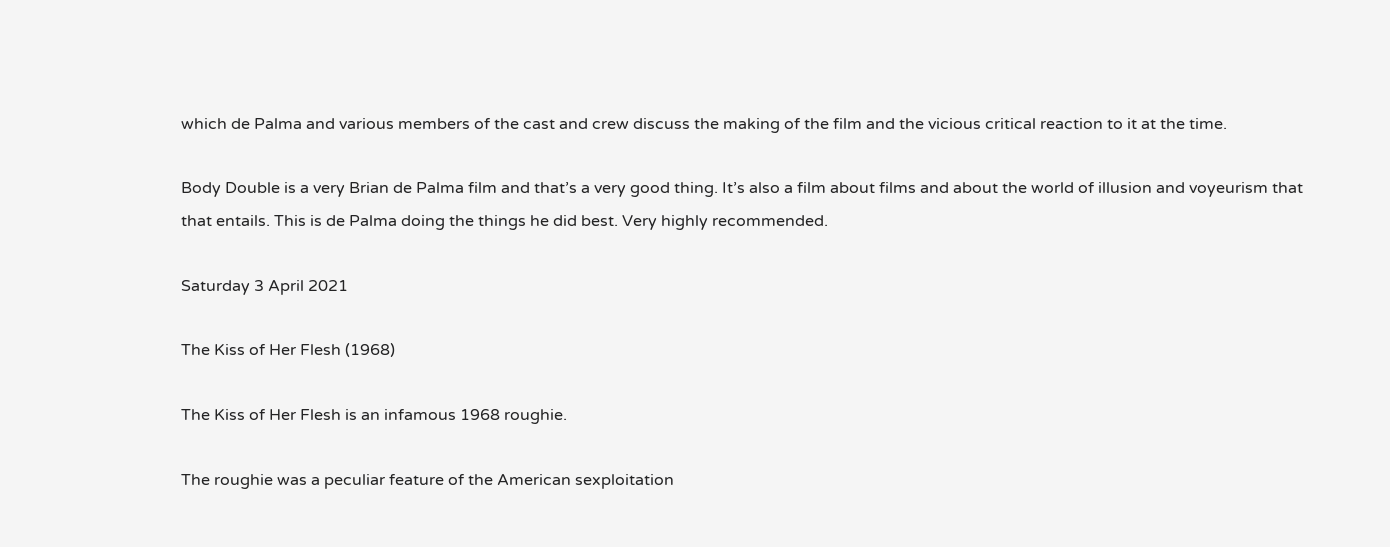which de Palma and various members of the cast and crew discuss the making of the film and the vicious critical reaction to it at the time.

Body Double is a very Brian de Palma film and that’s a very good thing. It’s also a film about films and about the world of illusion and voyeurism that that entails. This is de Palma doing the things he did best. Very highly recommended.

Saturday 3 April 2021

The Kiss of Her Flesh (1968)

The Kiss of Her Flesh is an infamous 1968 roughie.

The roughie was a peculiar feature of the American sexploitation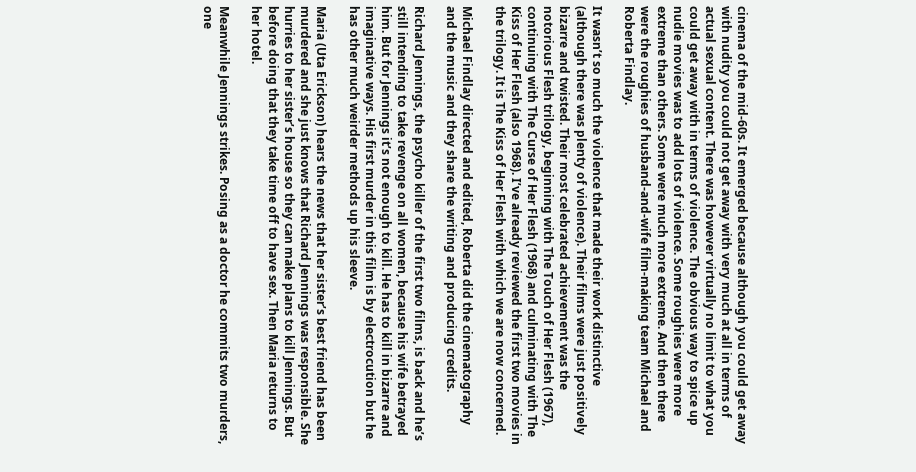cinema of the mid-60s. It emerged because although you could get away with nudity you could not get away with very much at all in terms of actual sexual content. There was however virtually no limit to what you could get away with in terms of violence. The obvious way to spice up nudie movies was to add lots of violence. Some roughies were more extreme than others. Some were much more extreme. And then there were the roughies of husband-and-wife film-making team Michael and Roberta Findlay.

It wasn’t so much the violence that made their work distinctive (although there was plenty of violence). Their films were just positively bizarre and twisted. Their most celebrated achievement was the notorious Flesh trilogy, beginning with The Touch of Her Flesh (1967), continuing with The Curse of Her Flesh (1968) and culminating with The Kiss of Her Flesh (also 1968). I’ve already reviewed the first two movies in the trilogy. It is The Kiss of Her Flesh with which we are now concerned.

Michael Findlay directed and edited, Roberta did the cinematography and the music and they share the writing and producing credits.

Richard Jennings, the psycho killer of the first two films, is back and he’s still intending to take revenge on all women, because his wife betrayed him. But for Jennings it’s not enough to kill. He has to kill in bizarre and imaginative ways. His first murder in this film is by electrocution but he has other much weirder methods up his sleeve.

Maria (Uta Erickson) hears the news that her sister’s best friend has been murdered and she just knows that Richard Jennings was responsible. She hurries to her sister’s house so they can make plans to kill Jennings. But before doing that they take time off to have sex. Then Maria returns to her hotel.

Meanwhile Jennings strikes. Posing as a doctor he commits two murders, one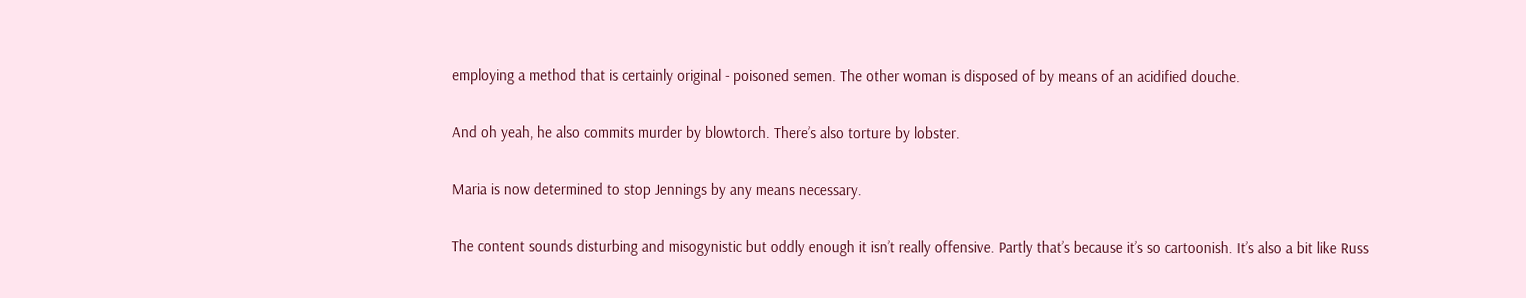employing a method that is certainly original - poisoned semen. The other woman is disposed of by means of an acidified douche.

And oh yeah, he also commits murder by blowtorch. There’s also torture by lobster.

Maria is now determined to stop Jennings by any means necessary.

The content sounds disturbing and misogynistic but oddly enough it isn’t really offensive. Partly that’s because it’s so cartoonish. It’s also a bit like Russ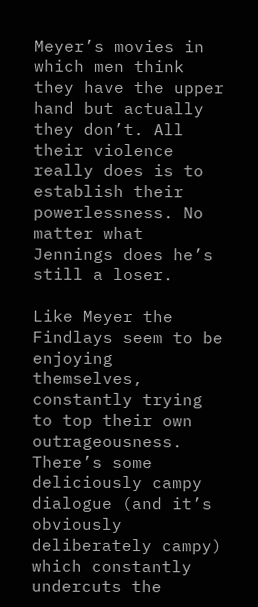Meyer’s movies in which men think they have the upper hand but actually they don’t. All their violence really does is to establish their powerlessness. No matter what Jennings does he’s still a loser.

Like Meyer the Findlays seem to be enjoying themselves, constantly trying to top their own outrageousness. There’s some deliciously campy dialogue (and it’s obviously deliberately campy) which constantly undercuts the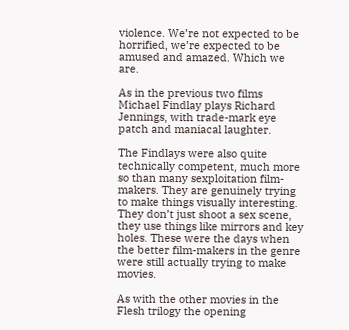violence. We’re not expected to be horrified, we’re expected to be amused and amazed. Which we are.

As in the previous two films Michael Findlay plays Richard Jennings, with trade-mark eye patch and maniacal laughter.

The Findlays were also quite technically competent, much more so than many sexploitation film-makers. They are genuinely trying to make things visually interesting. They don’t just shoot a sex scene, they use things like mirrors and key holes. These were the days when the better film-makers in the genre were still actually trying to make movies.

As with the other movies in the Flesh trilogy the opening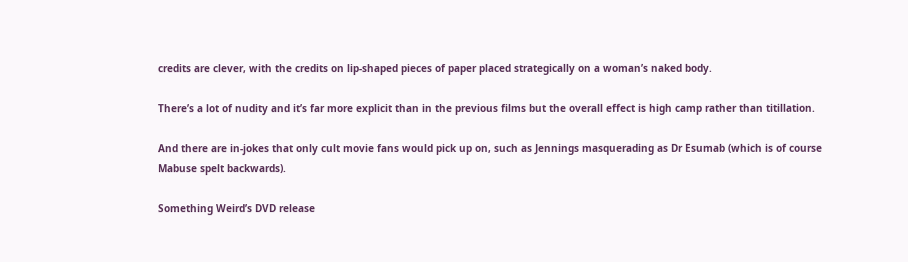credits are clever, with the credits on lip-shaped pieces of paper placed strategically on a woman’s naked body.

There’s a lot of nudity and it’s far more explicit than in the previous films but the overall effect is high camp rather than titillation.

And there are in-jokes that only cult movie fans would pick up on, such as Jennings masquerading as Dr Esumab (which is of course Mabuse spelt backwards).

Something Weird’s DVD release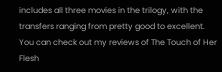includes all three movies in the trilogy, with the transfers ranging from pretty good to excellent. You can check out my reviews of The Touch of Her Flesh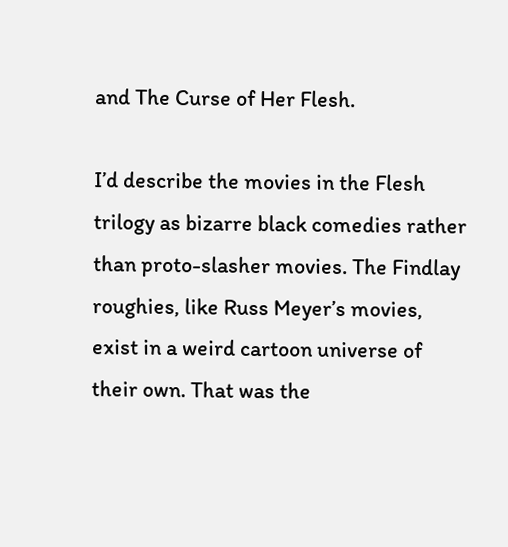and The Curse of Her Flesh.

I’d describe the movies in the Flesh trilogy as bizarre black comedies rather than proto-slasher movies. The Findlay roughies, like Russ Meyer’s movies, exist in a weird cartoon universe of their own. That was the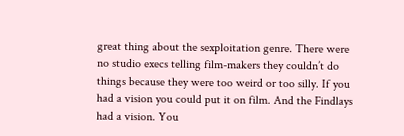great thing about the sexploitation genre. There were no studio execs telling film-makers they couldn’t do things because they were too weird or too silly. If you had a vision you could put it on film. And the Findlays had a vision. You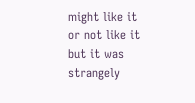might like it or not like it but it was strangely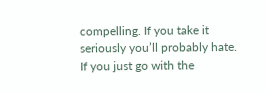compelling. If you take it seriously you’ll probably hate. If you just go with the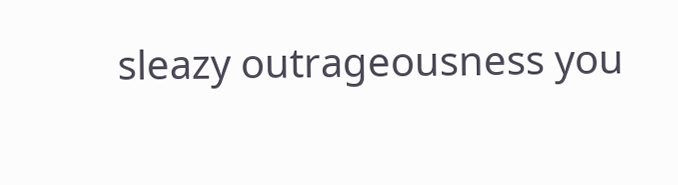sleazy outrageousness you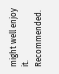might well enjoy it. Recommended.